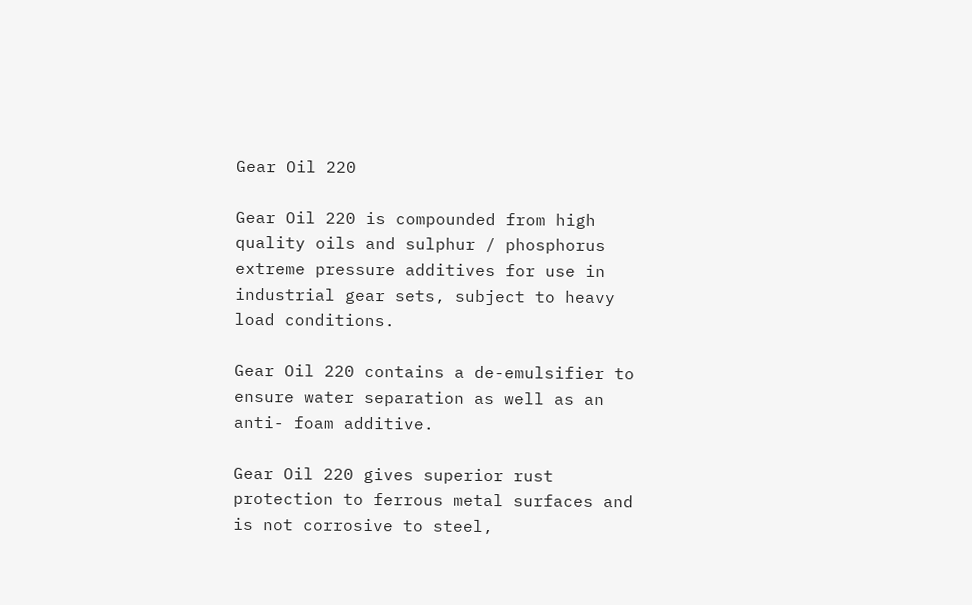Gear Oil 220

Gear Oil 220 is compounded from high quality oils and sulphur / phosphorus extreme pressure additives for use in industrial gear sets, subject to heavy load conditions.

Gear Oil 220 contains a de-emulsifier to ensure water separation as well as an anti- foam additive.

Gear Oil 220 gives superior rust protection to ferrous metal surfaces and is not corrosive to steel,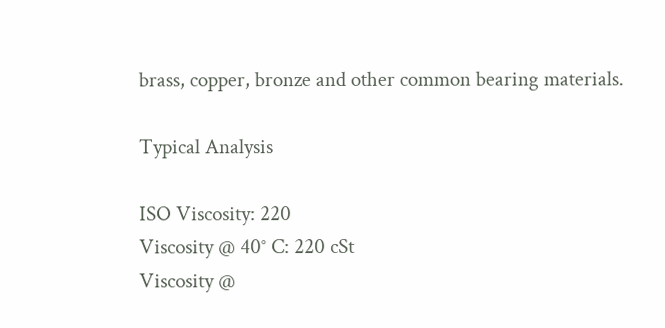brass, copper, bronze and other common bearing materials.

Typical Analysis

ISO Viscosity: 220
Viscosity @ 40° C: 220 cSt
Viscosity @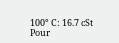100° C: 16.7 cSt
Pour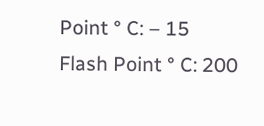Point ° C: – 15
Flash Point ° C: 200